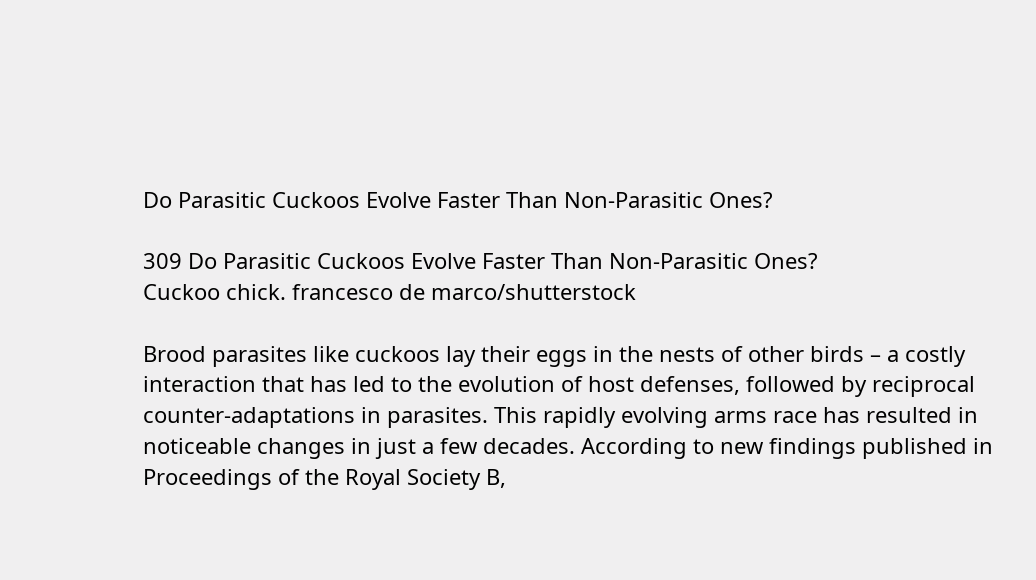Do Parasitic Cuckoos Evolve Faster Than Non-Parasitic Ones?

309 Do Parasitic Cuckoos Evolve Faster Than Non-Parasitic Ones?
Cuckoo chick. francesco de marco/shutterstock

Brood parasites like cuckoos lay their eggs in the nests of other birds – a costly interaction that has led to the evolution of host defenses, followed by reciprocal counter-adaptations in parasites. This rapidly evolving arms race has resulted in noticeable changes in just a few decades. According to new findings published in Proceedings of the Royal Society B,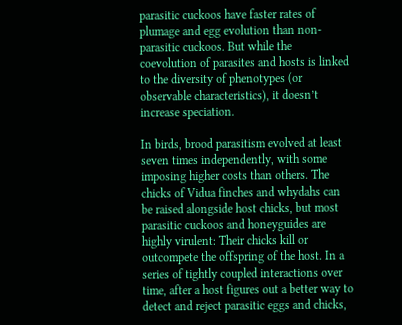parasitic cuckoos have faster rates of plumage and egg evolution than non-parasitic cuckoos. But while the coevolution of parasites and hosts is linked to the diversity of phenotypes (or observable characteristics), it doesn’t increase speciation.

In birds, brood parasitism evolved at least seven times independently, with some imposing higher costs than others. The chicks of Vidua finches and whydahs can be raised alongside host chicks, but most parasitic cuckoos and honeyguides are highly virulent: Their chicks kill or outcompete the offspring of the host. In a series of tightly coupled interactions over time, after a host figures out a better way to detect and reject parasitic eggs and chicks,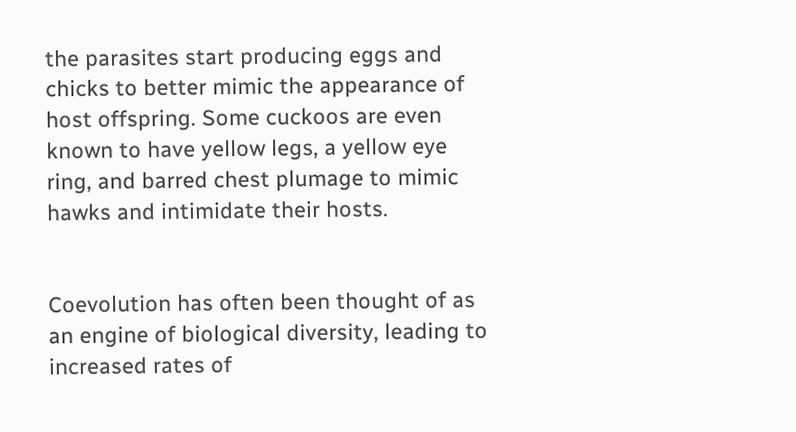the parasites start producing eggs and chicks to better mimic the appearance of host offspring. Some cuckoos are even known to have yellow legs, a yellow eye ring, and barred chest plumage to mimic hawks and intimidate their hosts.


Coevolution has often been thought of as an engine of biological diversity, leading to increased rates of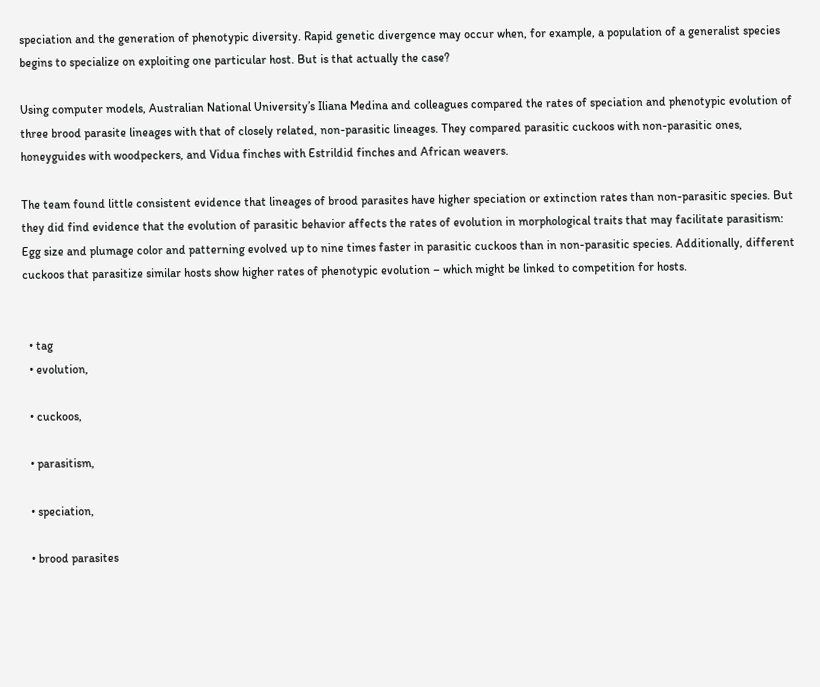speciation and the generation of phenotypic diversity. Rapid genetic divergence may occur when, for example, a population of a generalist species begins to specialize on exploiting one particular host. But is that actually the case?

Using computer models, Australian National University’s Iliana Medina and colleagues compared the rates of speciation and phenotypic evolution of three brood parasite lineages with that of closely related, non-parasitic lineages. They compared parasitic cuckoos with non-parasitic ones, honeyguides with woodpeckers, and Vidua finches with Estrildid finches and African weavers.

The team found little consistent evidence that lineages of brood parasites have higher speciation or extinction rates than non-parasitic species. But they did find evidence that the evolution of parasitic behavior affects the rates of evolution in morphological traits that may facilitate parasitism: Egg size and plumage color and patterning evolved up to nine times faster in parasitic cuckoos than in non-parasitic species. Additionally, different cuckoos that parasitize similar hosts show higher rates of phenotypic evolution – which might be linked to competition for hosts.


  • tag
  • evolution,

  • cuckoos,

  • parasitism,

  • speciation,

  • brood parasites